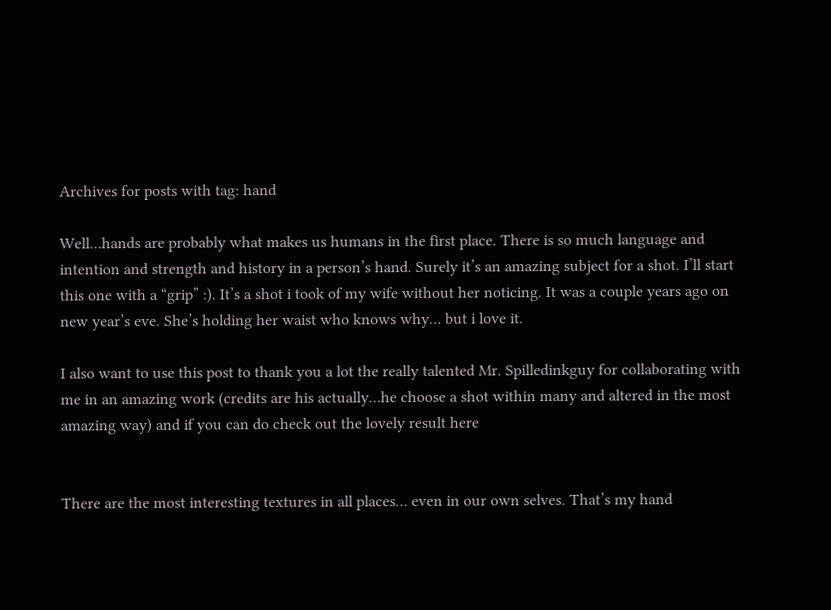Archives for posts with tag: hand

Well…hands are probably what makes us humans in the first place. There is so much language and intention and strength and history in a person’s hand. Surely it’s an amazing subject for a shot. I’ll start this one with a “grip” :). It’s a shot i took of my wife without her noticing. It was a couple years ago on new year’s eve. She’s holding her waist who knows why… but i love it.

I also want to use this post to thank you a lot the really talented Mr. Spilledinkguy for collaborating with me in an amazing work (credits are his actually…he choose a shot within many and altered in the most amazing way) and if you can do check out the lovely result here


There are the most interesting textures in all places… even in our own selves. That’s my hand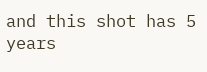and this shot has 5 years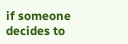if someone decides to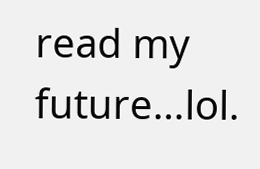read my future…lol.